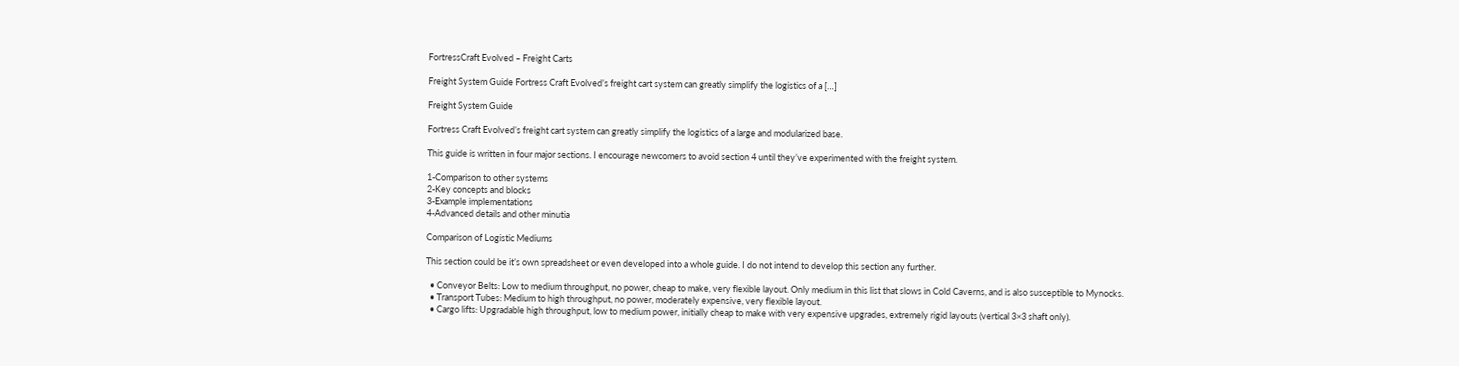FortressCraft Evolved – Freight Carts

Freight System Guide Fortress Craft Evolved’s freight cart system can greatly simplify the logistics of a […]

Freight System Guide

Fortress Craft Evolved’s freight cart system can greatly simplify the logistics of a large and modularized base.

This guide is written in four major sections. I encourage newcomers to avoid section 4 until they’ve experimented with the freight system.

1-Comparison to other systems
2-Key concepts and blocks
3-Example implementations
4-Advanced details and other minutia

Comparison of Logistic Mediums

This section could be it’s own spreadsheet or even developed into a whole guide. I do not intend to develop this section any further.

  • Conveyor Belts: Low to medium throughput, no power, cheap to make, very flexible layout. Only medium in this list that slows in Cold Caverns, and is also susceptible to Mynocks.
  • Transport Tubes: Medium to high throughput, no power, moderately expensive, very flexible layout.
  • Cargo lifts: Upgradable high throughput, low to medium power, initially cheap to make with very expensive upgrades, extremely rigid layouts (vertical 3×3 shaft only).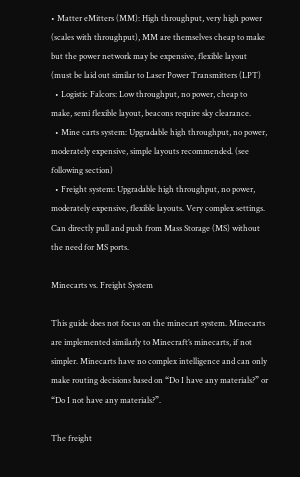• Matter eMitters (MM): High throughput, very high power (scales with throughput), MM are themselves cheap to make but the power network may be expensive, flexible layout (must be laid out similar to Laser Power Transmitters (LPT)
  • Logistic Falcors: Low throughput, no power, cheap to make, semi flexible layout, beacons require sky clearance.
  • Mine carts system: Upgradable high throughput, no power, moderately expensive, simple layouts recommended. (see following section)
  • Freight system: Upgradable high throughput, no power, moderately expensive, flexible layouts. Very complex settings. Can directly pull and push from Mass Storage (MS) without the need for MS ports.

Minecarts vs. Freight System

This guide does not focus on the minecart system. Minecarts are implemented similarly to Minecraft’s minecarts, if not simpler. Minecarts have no complex intelligence and can only make routing decisions based on “Do I have any materials?” or “Do I not have any materials?”.

The freight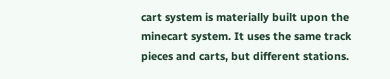cart system is materially built upon the minecart system. It uses the same track pieces and carts, but different stations.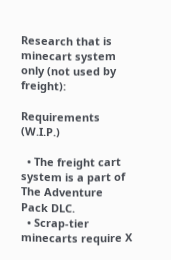Research that is minecart system only (not used by freight):

Requirements (W.I.P.)

  • The freight cart system is a part of The Adventure Pack DLC.
  • Scrap-tier minecarts require X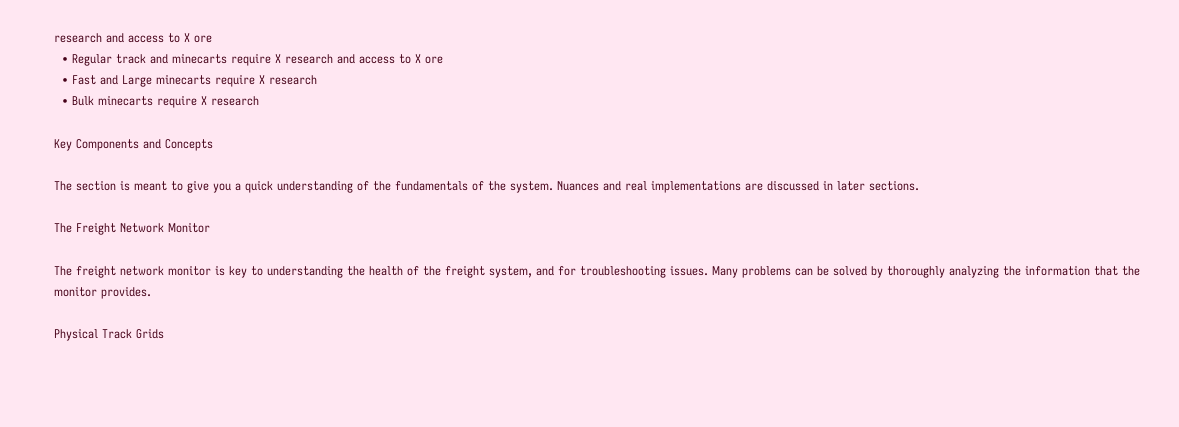research and access to X ore
  • Regular track and minecarts require X research and access to X ore
  • Fast and Large minecarts require X research
  • Bulk minecarts require X research

Key Components and Concepts

The section is meant to give you a quick understanding of the fundamentals of the system. Nuances and real implementations are discussed in later sections.

The Freight Network Monitor

The freight network monitor is key to understanding the health of the freight system, and for troubleshooting issues. Many problems can be solved by thoroughly analyzing the information that the monitor provides.

Physical Track Grids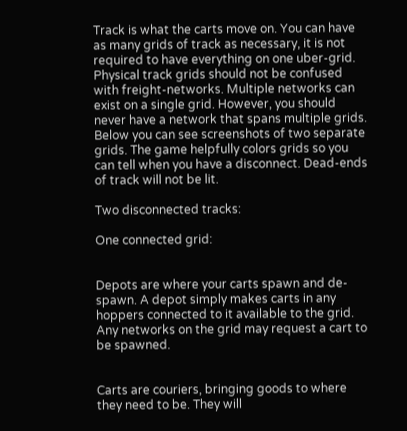Track is what the carts move on. You can have as many grids of track as necessary, it is not required to have everything on one uber-grid.
Physical track grids should not be confused with freight-networks. Multiple networks can exist on a single grid. However, you should never have a network that spans multiple grids.
Below you can see screenshots of two separate grids. The game helpfully colors grids so you can tell when you have a disconnect. Dead-ends of track will not be lit.

Two disconnected tracks:

One connected grid:


Depots are where your carts spawn and de-spawn. A depot simply makes carts in any hoppers connected to it available to the grid. Any networks on the grid may request a cart to be spawned.


Carts are couriers, bringing goods to where they need to be. They will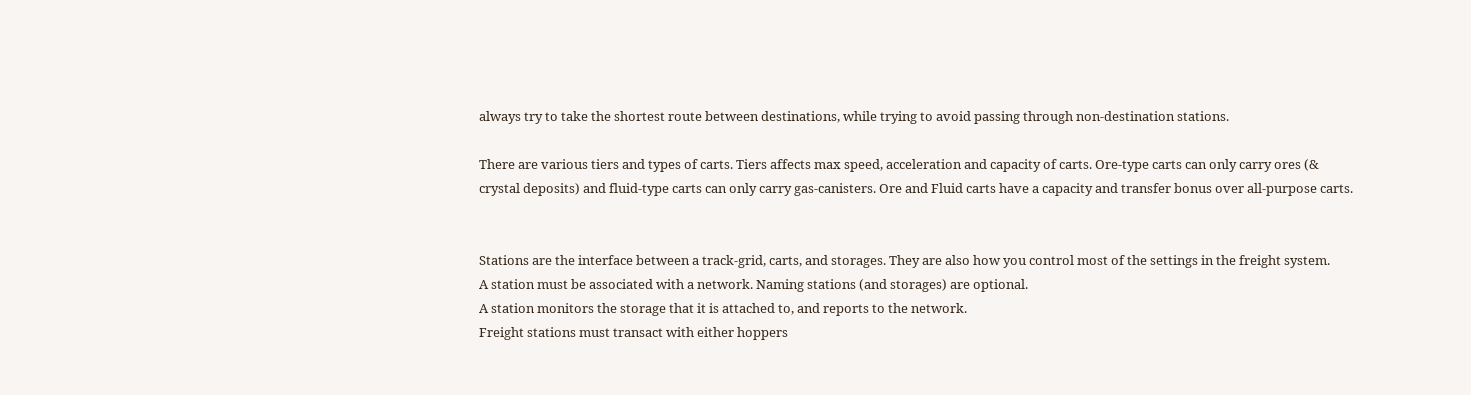always try to take the shortest route between destinations, while trying to avoid passing through non-destination stations.

There are various tiers and types of carts. Tiers affects max speed, acceleration and capacity of carts. Ore-type carts can only carry ores (& crystal deposits) and fluid-type carts can only carry gas-canisters. Ore and Fluid carts have a capacity and transfer bonus over all-purpose carts.


Stations are the interface between a track-grid, carts, and storages. They are also how you control most of the settings in the freight system.
A station must be associated with a network. Naming stations (and storages) are optional.
A station monitors the storage that it is attached to, and reports to the network.
Freight stations must transact with either hoppers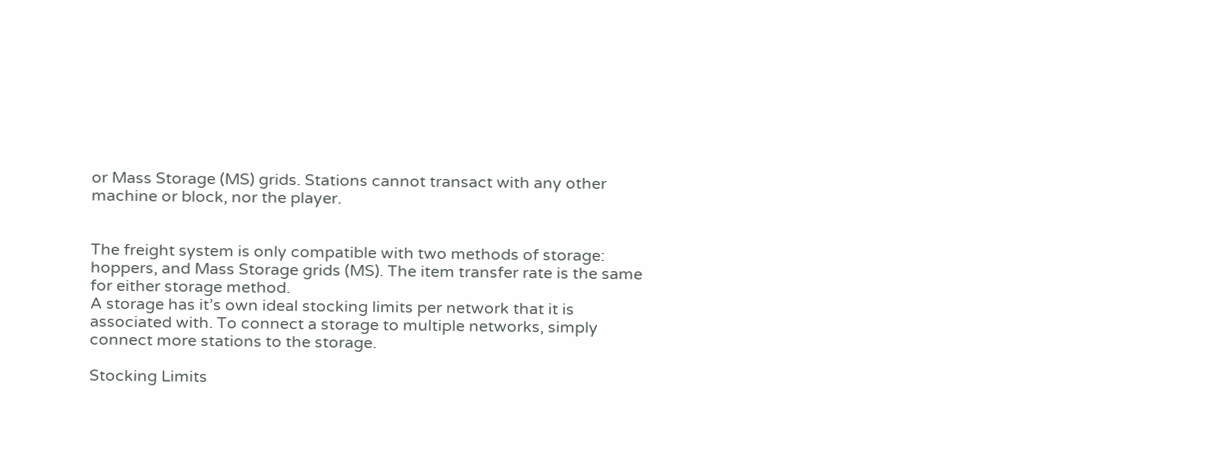or Mass Storage (MS) grids. Stations cannot transact with any other machine or block, nor the player.


The freight system is only compatible with two methods of storage: hoppers, and Mass Storage grids (MS). The item transfer rate is the same for either storage method.
A storage has it’s own ideal stocking limits per network that it is associated with. To connect a storage to multiple networks, simply connect more stations to the storage.

Stocking Limits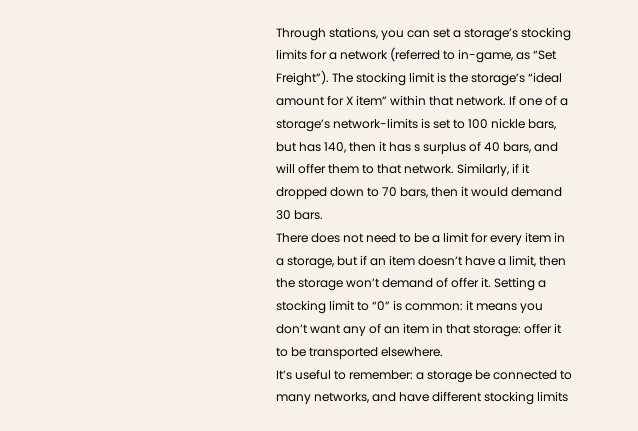Through stations, you can set a storage’s stocking limits for a network (referred to in-game, as “Set Freight”). The stocking limit is the storage’s “ideal amount for X item” within that network. If one of a storage’s network-limits is set to 100 nickle bars, but has 140, then it has s surplus of 40 bars, and will offer them to that network. Similarly, if it dropped down to 70 bars, then it would demand 30 bars.
There does not need to be a limit for every item in a storage, but if an item doesn’t have a limit, then the storage won’t demand of offer it. Setting a stocking limit to “0” is common: it means you don’t want any of an item in that storage: offer it to be transported elsewhere.
It’s useful to remember: a storage be connected to many networks, and have different stocking limits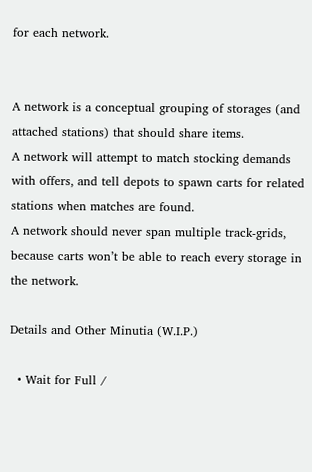for each network.


A network is a conceptual grouping of storages (and attached stations) that should share items.
A network will attempt to match stocking demands with offers, and tell depots to spawn carts for related stations when matches are found.
A network should never span multiple track-grids, because carts won’t be able to reach every storage in the network.

Details and Other Minutia (W.I.P.)

  • Wait for Full /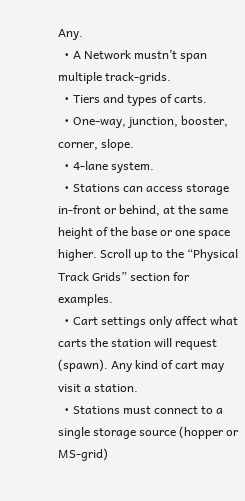Any.
  • A Network mustn’t span multiple track-grids.
  • Tiers and types of carts.
  • One-way, junction, booster, corner, slope.
  • 4-lane system.
  • Stations can access storage in-front or behind, at the same height of the base or one space higher. Scroll up to the “Physical Track Grids” section for examples.
  • Cart settings only affect what carts the station will request (spawn). Any kind of cart may visit a station.
  • Stations must connect to a single storage source (hopper or MS-grid)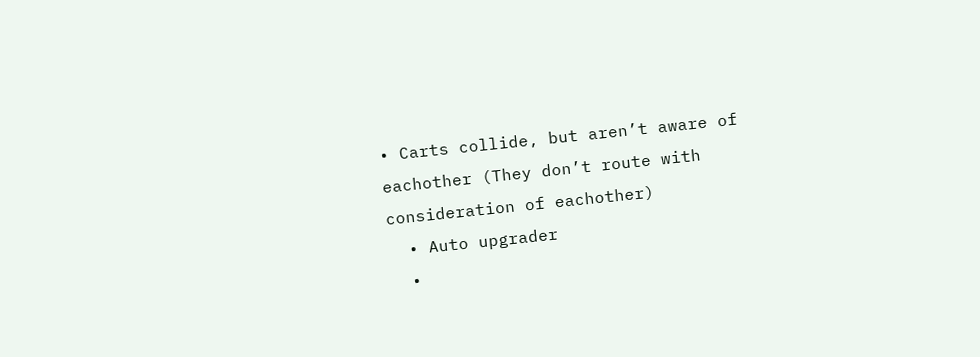• Carts collide, but aren’t aware of eachother (They don’t route with consideration of eachother)
  • Auto upgrader
  •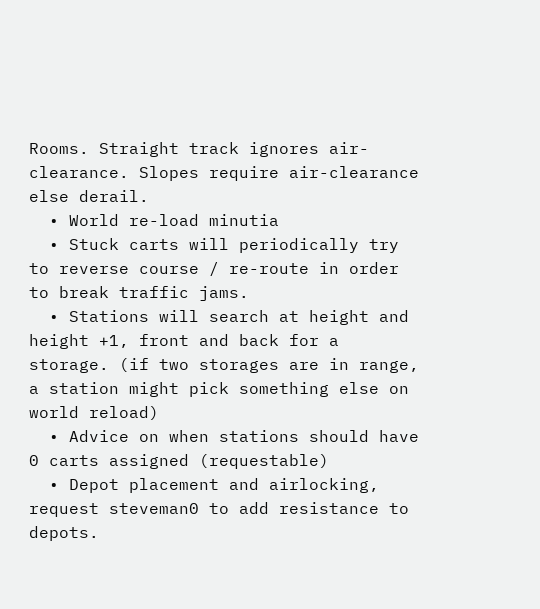Rooms. Straight track ignores air-clearance. Slopes require air-clearance else derail.
  • World re-load minutia
  • Stuck carts will periodically try to reverse course / re-route in order to break traffic jams.
  • Stations will search at height and height +1, front and back for a storage. (if two storages are in range, a station might pick something else on world reload)
  • Advice on when stations should have 0 carts assigned (requestable)
  • Depot placement and airlocking, request steveman0 to add resistance to depots.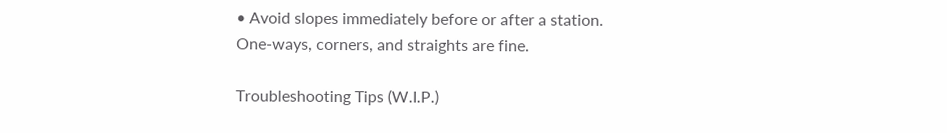• Avoid slopes immediately before or after a station. One-ways, corners, and straights are fine.

Troubleshooting Tips (W.I.P.)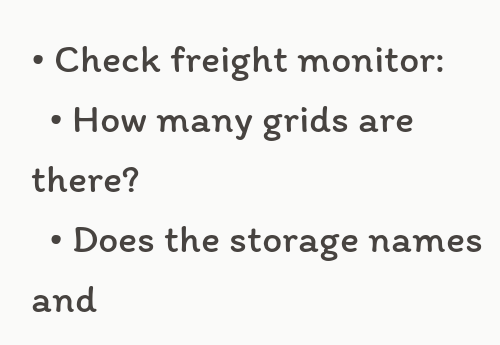• Check freight monitor:
  • How many grids are there?
  • Does the storage names and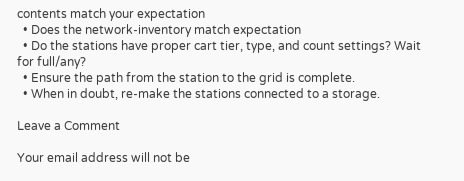contents match your expectation
  • Does the network-inventory match expectation
  • Do the stations have proper cart tier, type, and count settings? Wait for full/any?
  • Ensure the path from the station to the grid is complete.
  • When in doubt, re-make the stations connected to a storage.

Leave a Comment

Your email address will not be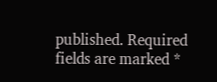published. Required fields are marked *